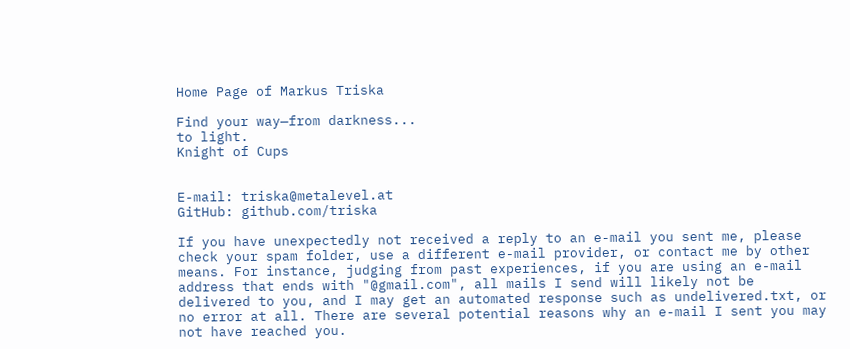Home Page of Markus Triska

Find your way—from darkness...
to light.
Knight of Cups


E-mail: triska@metalevel.at
GitHub: github.com/triska

If you have unexpectedly not received a reply to an e-mail you sent me, please check your spam folder, use a different e-mail provider, or contact me by other means. For instance, judging from past experiences, if you are using an e-mail address that ends with "@gmail.com", all mails I send will likely not be delivered to you, and I may get an automated response such as undelivered.txt, or no error at all. There are several potential reasons why an e-mail I sent you may not have reached you.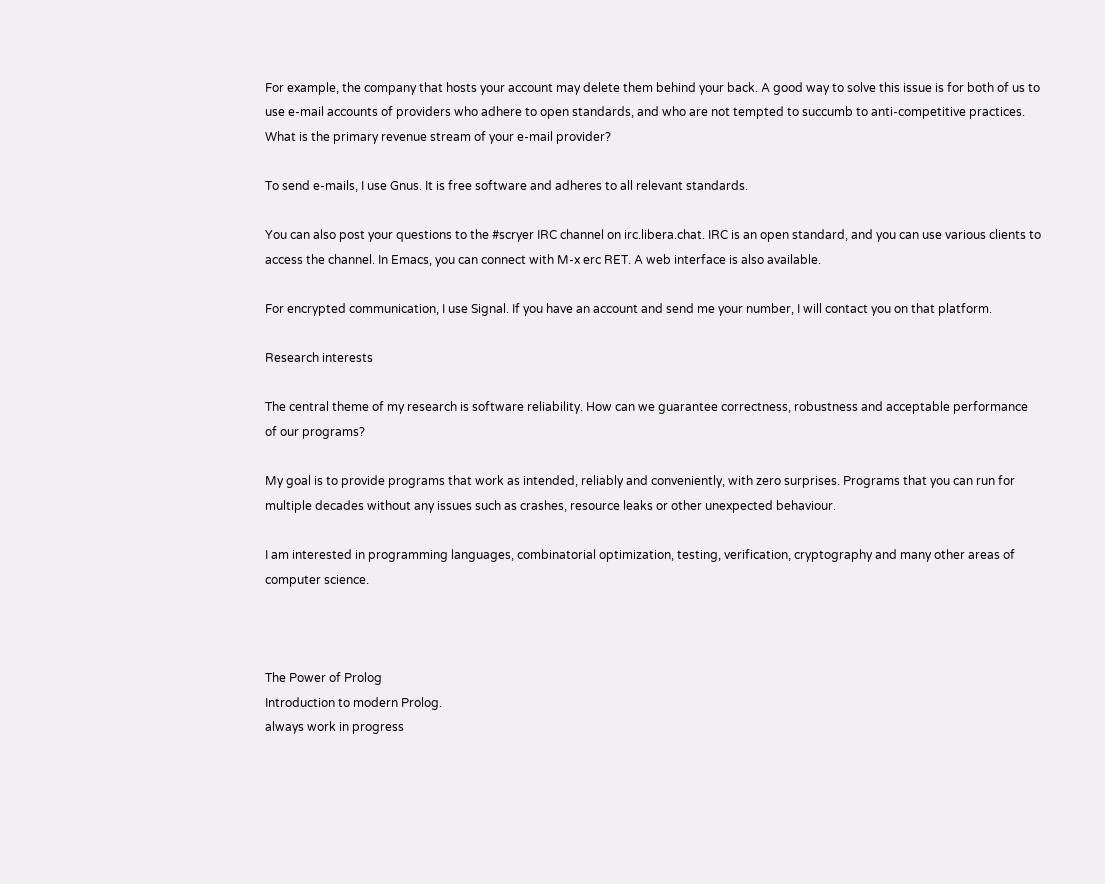For example, the company that hosts your account may delete them behind your back. A good way to solve this issue is for both of us to use e-mail accounts of providers who adhere to open standards, and who are not tempted to succumb to anti-competitive practices. What is the primary revenue stream of your e-mail provider?

To send e-mails, I use Gnus. It is free software and adheres to all relevant standards.

You can also post your questions to the #scryer IRC channel on irc.libera.chat. IRC is an open standard, and you can use various clients to access the channel. In Emacs, you can connect with M-x erc RET. A web interface is also available.

For encrypted communication, I use Signal. If you have an account and send me your number, I will contact you on that platform.

Research interests

The central theme of my research is software reliability. How can we guarantee correctness, robustness and acceptable performance of our programs?

My goal is to provide programs that work as intended, reliably and conveniently, with zero surprises. Programs that you can run for multiple decades without any issues such as crashes, resource leaks or other unexpected behaviour.

I am interested in programming languages, combinatorial optimization, testing, verification, cryptography and many other areas of computer science.



The Power of Prolog
Introduction to modern Prolog.
always work in progress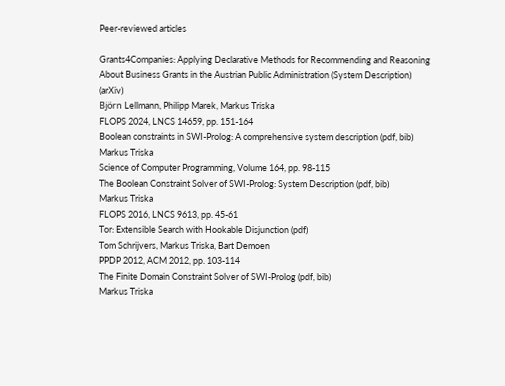Peer-reviewed articles

Grants4Companies: Applying Declarative Methods for Recommending and Reasoning About Business Grants in the Austrian Public Administration (System Description) (arXiv)
Björn Lellmann, Philipp Marek, Markus Triska
FLOPS 2024, LNCS 14659, pp. 151-164
Boolean constraints in SWI-Prolog: A comprehensive system description (pdf, bib)
Markus Triska
Science of Computer Programming, Volume 164, pp. 98-115
The Boolean Constraint Solver of SWI-Prolog: System Description (pdf, bib)
Markus Triska
FLOPS 2016, LNCS 9613, pp. 45-61
Tor: Extensible Search with Hookable Disjunction (pdf)
Tom Schrijvers, Markus Triska, Bart Demoen
PPDP 2012, ACM 2012, pp. 103-114
The Finite Domain Constraint Solver of SWI-Prolog (pdf, bib)
Markus Triska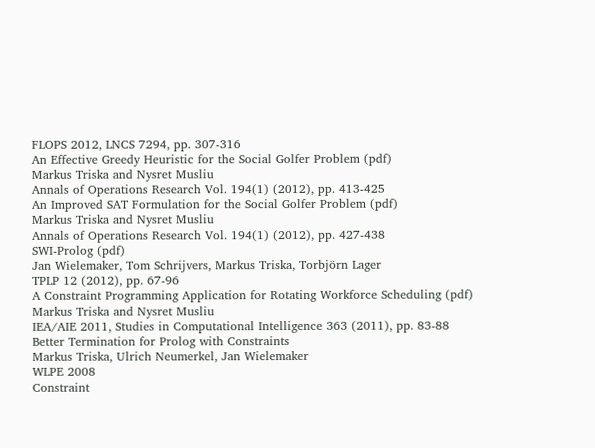FLOPS 2012, LNCS 7294, pp. 307-316
An Effective Greedy Heuristic for the Social Golfer Problem (pdf)
Markus Triska and Nysret Musliu
Annals of Operations Research Vol. 194(1) (2012), pp. 413-425
An Improved SAT Formulation for the Social Golfer Problem (pdf)
Markus Triska and Nysret Musliu
Annals of Operations Research Vol. 194(1) (2012), pp. 427-438
SWI-Prolog (pdf)
Jan Wielemaker, Tom Schrijvers, Markus Triska, Torbjörn Lager
TPLP 12 (2012), pp. 67-96
A Constraint Programming Application for Rotating Workforce Scheduling (pdf)
Markus Triska and Nysret Musliu
IEA/AIE 2011, Studies in Computational Intelligence 363 (2011), pp. 83-88
Better Termination for Prolog with Constraints
Markus Triska, Ulrich Neumerkel, Jan Wielemaker
WLPE 2008
Constraint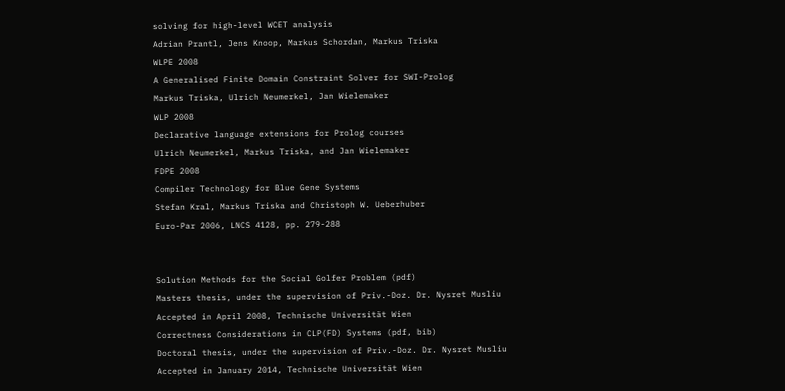solving for high-level WCET analysis
Adrian Prantl, Jens Knoop, Markus Schordan, Markus Triska
WLPE 2008
A Generalised Finite Domain Constraint Solver for SWI-Prolog
Markus Triska, Ulrich Neumerkel, Jan Wielemaker
WLP 2008
Declarative language extensions for Prolog courses
Ulrich Neumerkel, Markus Triska, and Jan Wielemaker
FDPE 2008
Compiler Technology for Blue Gene Systems
Stefan Kral, Markus Triska and Christoph W. Ueberhuber
Euro-Par 2006, LNCS 4128, pp. 279-288


Solution Methods for the Social Golfer Problem (pdf)
Masters thesis, under the supervision of Priv.-Doz. Dr. Nysret Musliu
Accepted in April 2008, Technische Universität Wien
Correctness Considerations in CLP(FD) Systems (pdf, bib)
Doctoral thesis, under the supervision of Priv.-Doz. Dr. Nysret Musliu
Accepted in January 2014, Technische Universität Wien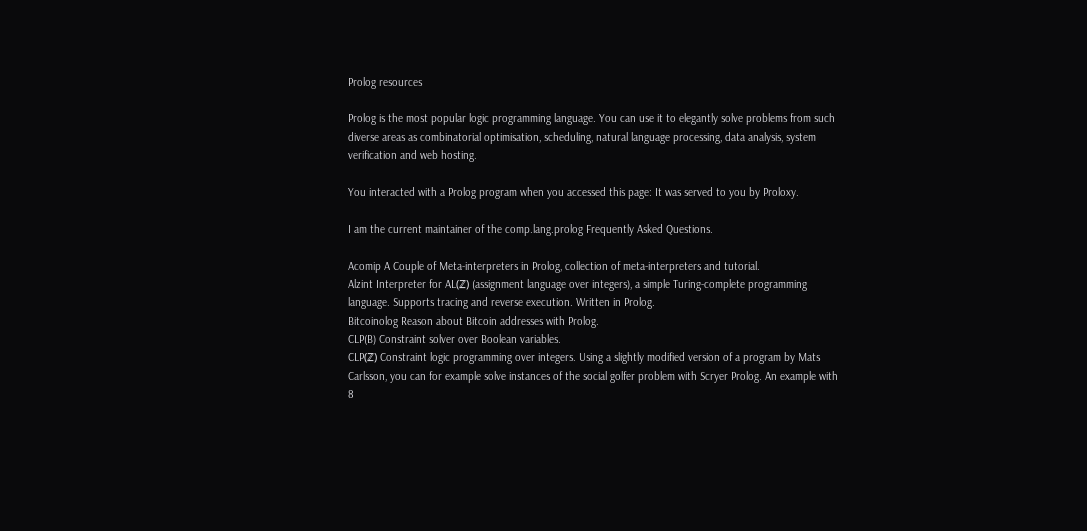Prolog resources

Prolog is the most popular logic programming language. You can use it to elegantly solve problems from such diverse areas as combinatorial optimisation, scheduling, natural language processing, data analysis, system verification and web hosting.

You interacted with a Prolog program when you accessed this page: It was served to you by Proloxy.

I am the current maintainer of the comp.lang.prolog Frequently Asked Questions.

Acomip A Couple of Meta-interpreters in Prolog, collection of meta-interpreters and tutorial.
Alzint Interpreter for AL(ℤ) (assignment language over integers), a simple Turing-complete programming language. Supports tracing and reverse execution. Written in Prolog.
Bitcoinolog Reason about Bitcoin addresses with Prolog.
CLP(B) Constraint solver over Boolean variables.
CLP(ℤ) Constraint logic programming over integers. Using a slightly modified version of a program by Mats Carlsson, you can for example solve instances of the social golfer problem with Scryer Prolog. An example with 8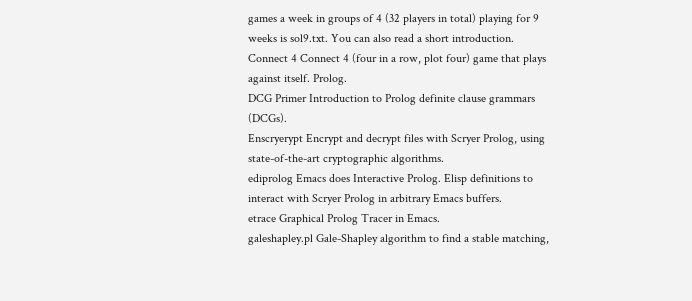games a week in groups of 4 (32 players in total) playing for 9 weeks is sol9.txt. You can also read a short introduction.
Connect 4 Connect 4 (four in a row, plot four) game that plays against itself. Prolog.
DCG Primer Introduction to Prolog definite clause grammars (DCGs).
Enscryerypt Encrypt and decrypt files with Scryer Prolog, using state-of-the-art cryptographic algorithms.
ediprolog Emacs does Interactive Prolog. Elisp definitions to interact with Scryer Prolog in arbitrary Emacs buffers.
etrace Graphical Prolog Tracer in Emacs.
galeshapley.pl Gale-Shapley algorithm to find a stable matching,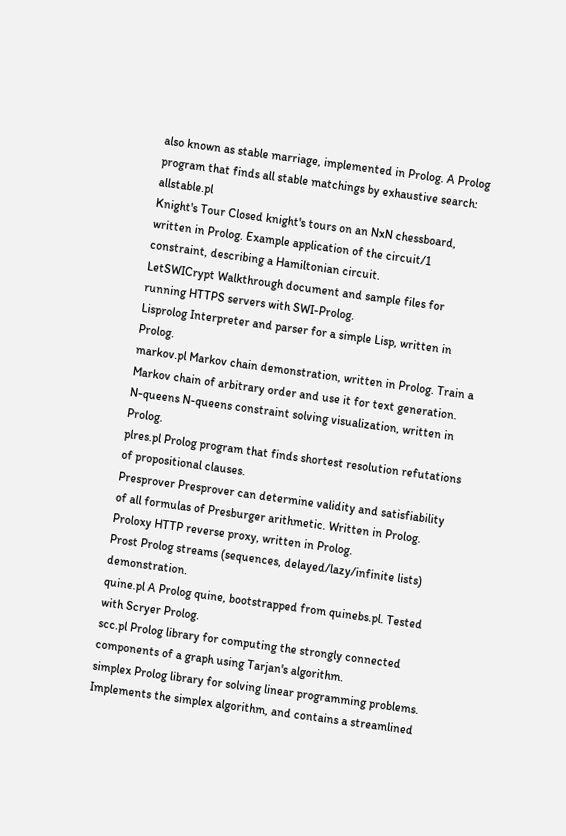also known as stable marriage, implemented in Prolog. A Prolog program that finds all stable matchings by exhaustive search: allstable.pl
Knight's Tour Closed knight's tours on an NxN chessboard, written in Prolog. Example application of the circuit/1 constraint, describing a Hamiltonian circuit.
LetSWICrypt Walkthrough document and sample files for running HTTPS servers with SWI-Prolog.
Lisprolog Interpreter and parser for a simple Lisp, written in Prolog.
markov.pl Markov chain demonstration, written in Prolog. Train a Markov chain of arbitrary order and use it for text generation.
N-queens N-queens constraint solving visualization, written in Prolog.
plres.pl Prolog program that finds shortest resolution refutations of propositional clauses.
Presprover Presprover can determine validity and satisfiability of all formulas of Presburger arithmetic. Written in Prolog.
Proloxy HTTP reverse proxy, written in Prolog.
Prost Prolog streams (sequences, delayed/lazy/infinite lists) demonstration.
quine.pl A Prolog quine, bootstrapped from quinebs.pl. Tested with Scryer Prolog.
scc.pl Prolog library for computing the strongly connected components of a graph using Tarjan's algorithm.
simplex Prolog library for solving linear programming problems. Implements the simplex algorithm, and contains a streamlined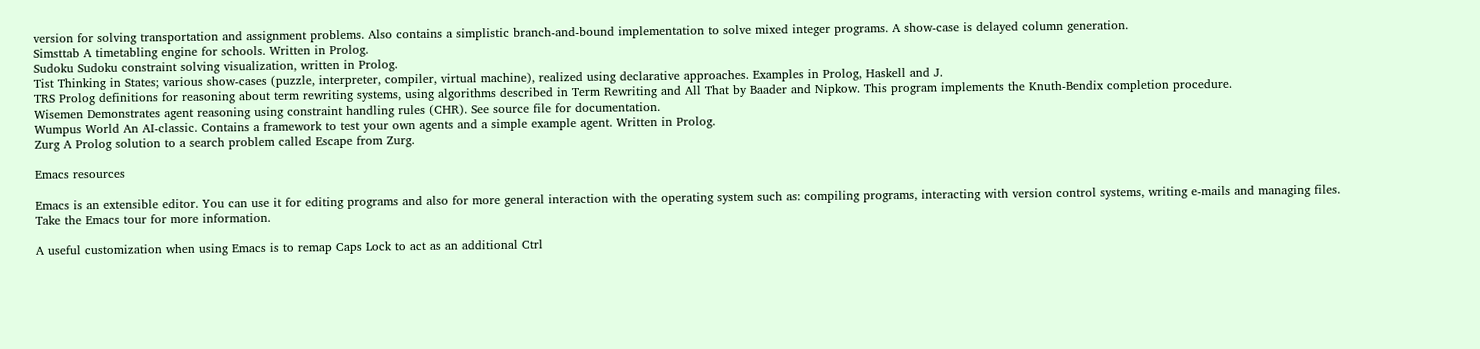version for solving transportation and assignment problems. Also contains a simplistic branch-and-bound implementation to solve mixed integer programs. A show-case is delayed column generation.
Simsttab A timetabling engine for schools. Written in Prolog.
Sudoku Sudoku constraint solving visualization, written in Prolog.
Tist Thinking in States; various show-cases (puzzle, interpreter, compiler, virtual machine), realized using declarative approaches. Examples in Prolog, Haskell and J.
TRS Prolog definitions for reasoning about term rewriting systems, using algorithms described in Term Rewriting and All That by Baader and Nipkow. This program implements the Knuth-Bendix completion procedure.
Wisemen Demonstrates agent reasoning using constraint handling rules (CHR). See source file for documentation.
Wumpus World An AI-classic. Contains a framework to test your own agents and a simple example agent. Written in Prolog.
Zurg A Prolog solution to a search problem called Escape from Zurg.

Emacs resources

Emacs is an extensible editor. You can use it for editing programs and also for more general interaction with the operating system such as: compiling programs, interacting with version control systems, writing e-mails and managing files. Take the Emacs tour for more information.

A useful customization when using Emacs is to remap Caps Lock to act as an additional Ctrl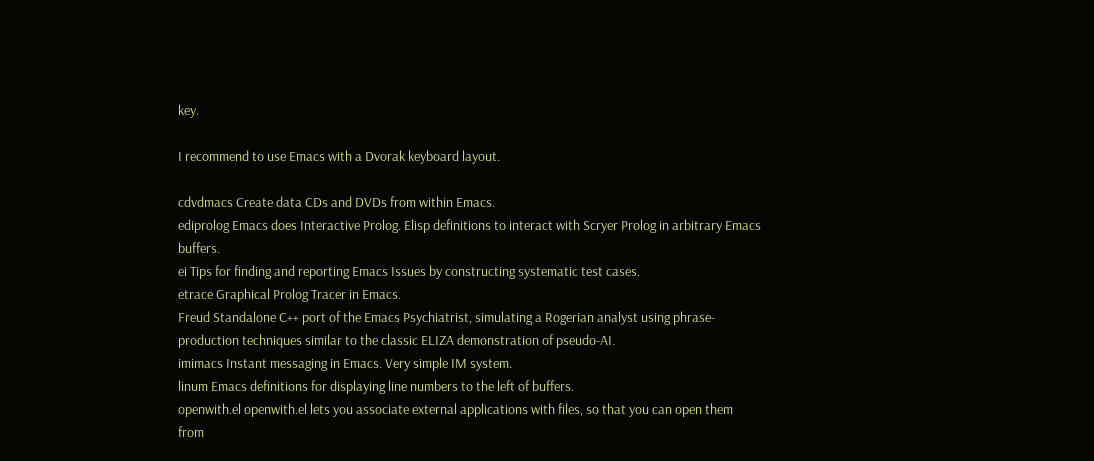key.

I recommend to use Emacs with a Dvorak keyboard layout.

cdvdmacs Create data CDs and DVDs from within Emacs.
ediprolog Emacs does Interactive Prolog. Elisp definitions to interact with Scryer Prolog in arbitrary Emacs buffers.
ei Tips for finding and reporting Emacs Issues by constructing systematic test cases.
etrace Graphical Prolog Tracer in Emacs.
Freud Standalone C++ port of the Emacs Psychiatrist, simulating a Rogerian analyst using phrase-production techniques similar to the classic ELIZA demonstration of pseudo-AI.
imimacs Instant messaging in Emacs. Very simple IM system.
linum Emacs definitions for displaying line numbers to the left of buffers.
openwith.el openwith.el lets you associate external applications with files, so that you can open them from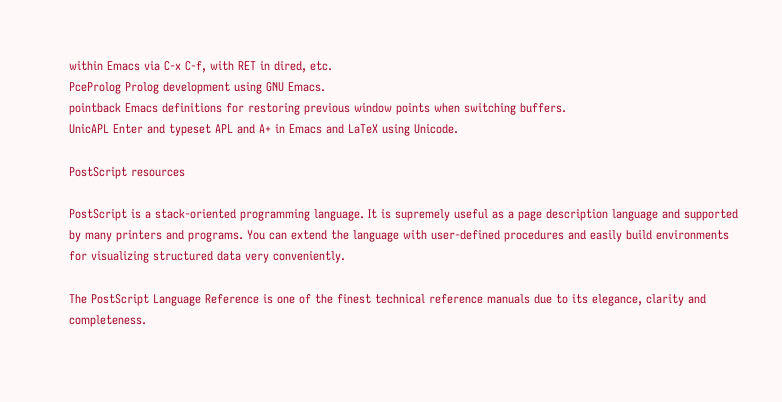within Emacs via C-x C-f, with RET in dired, etc.
PceProlog Prolog development using GNU Emacs.
pointback Emacs definitions for restoring previous window points when switching buffers.
UnicAPL Enter and typeset APL and A+ in Emacs and LaTeX using Unicode.

PostScript resources

PostScript is a stack-oriented programming language. It is supremely useful as a page description language and supported by many printers and programs. You can extend the language with user-defined procedures and easily build environments for visualizing structured data very conveniently.

The PostScript Language Reference is one of the finest technical reference manuals due to its elegance, clarity and completeness.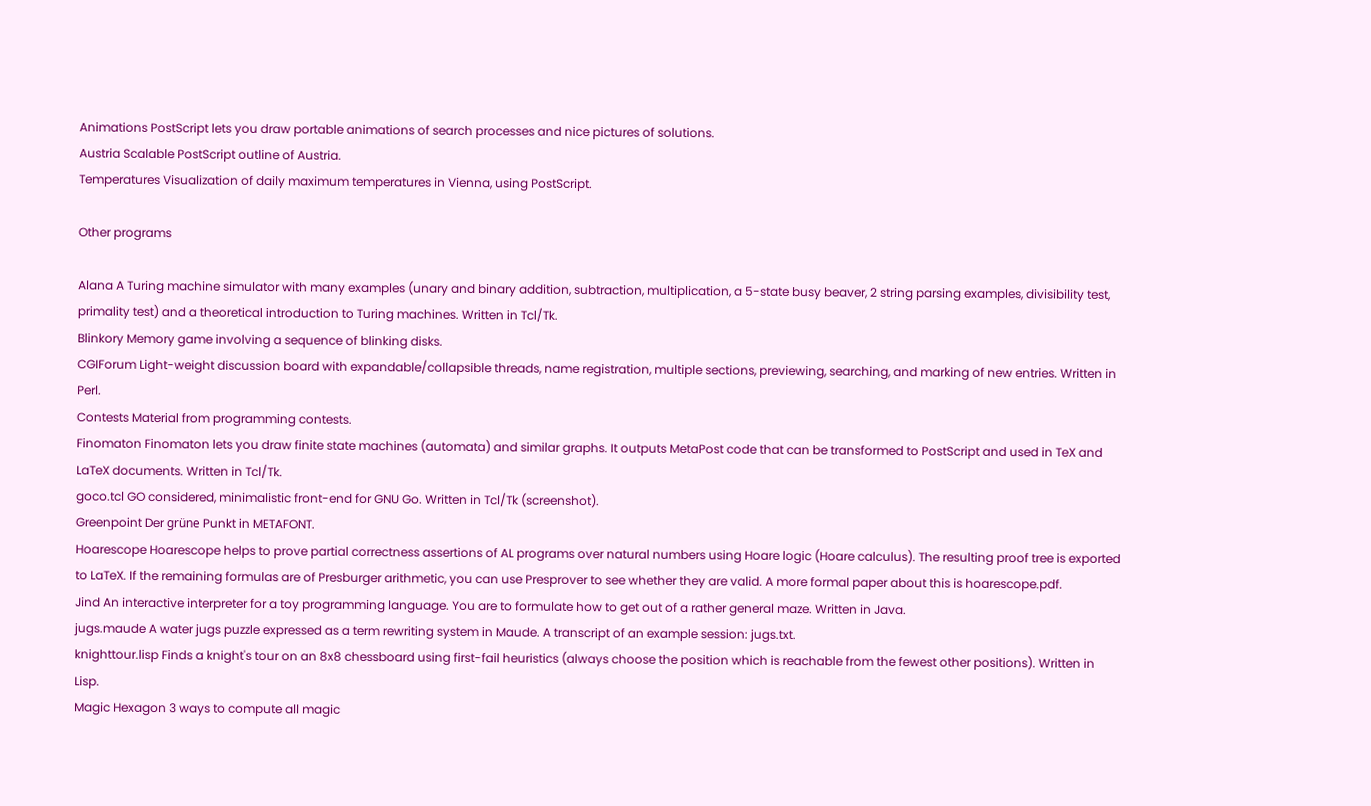Animations PostScript lets you draw portable animations of search processes and nice pictures of solutions.
Austria Scalable PostScript outline of Austria.
Temperatures Visualization of daily maximum temperatures in Vienna, using PostScript.

Other programs

Alana A Turing machine simulator with many examples (unary and binary addition, subtraction, multiplication, a 5-state busy beaver, 2 string parsing examples, divisibility test, primality test) and a theoretical introduction to Turing machines. Written in Tcl/Tk.
Blinkory Memory game involving a sequence of blinking disks.
CGIForum Light-weight discussion board with expandable/collapsible threads, name registration, multiple sections, previewing, searching, and marking of new entries. Written in Perl.
Contests Material from programming contests.
Finomaton Finomaton lets you draw finite state machines (automata) and similar graphs. It outputs MetaPost code that can be transformed to PostScript and used in TeX and LaTeX documents. Written in Tcl/Tk.
goco.tcl GO considered, minimalistic front-end for GNU Go. Written in Tcl/Tk (screenshot).
Greenpoint Der grüne Punkt in METAFONT.
Hoarescope Hoarescope helps to prove partial correctness assertions of AL programs over natural numbers using Hoare logic (Hoare calculus). The resulting proof tree is exported to LaTeX. If the remaining formulas are of Presburger arithmetic, you can use Presprover to see whether they are valid. A more formal paper about this is hoarescope.pdf.
Jind An interactive interpreter for a toy programming language. You are to formulate how to get out of a rather general maze. Written in Java.
jugs.maude A water jugs puzzle expressed as a term rewriting system in Maude. A transcript of an example session: jugs.txt.
knighttour.lisp Finds a knight's tour on an 8x8 chessboard using first-fail heuristics (always choose the position which is reachable from the fewest other positions). Written in Lisp.
Magic Hexagon 3 ways to compute all magic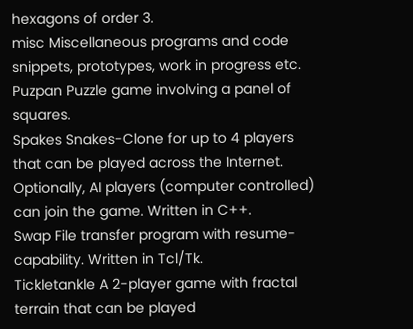hexagons of order 3.
misc Miscellaneous programs and code snippets, prototypes, work in progress etc.
Puzpan Puzzle game involving a panel of squares.
Spakes Snakes-Clone for up to 4 players that can be played across the Internet. Optionally, AI players (computer controlled) can join the game. Written in C++.
Swap File transfer program with resume-capability. Written in Tcl/Tk.
Tickletankle A 2-player game with fractal terrain that can be played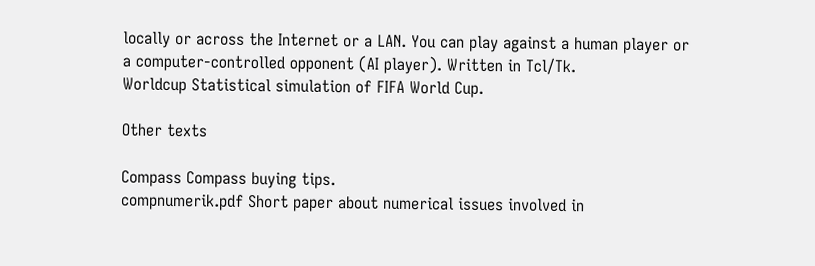locally or across the Internet or a LAN. You can play against a human player or a computer-controlled opponent (AI player). Written in Tcl/Tk.
Worldcup Statistical simulation of FIFA World Cup.

Other texts

Compass Compass buying tips.
compnumerik.pdf Short paper about numerical issues involved in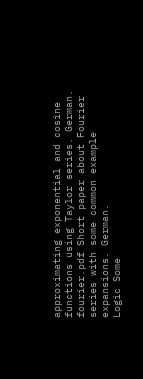approximating exponential and cosine functions using Taylor series. German.
fourier.pdf Short paper about Fourier series with some common example expansions. German.
Logic Some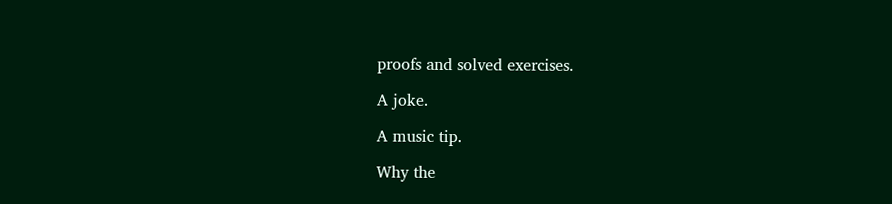proofs and solved exercises.

A joke.

A music tip.

Why the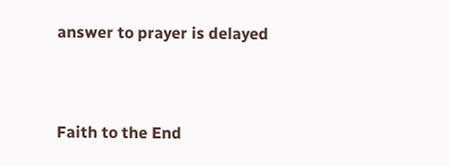answer to prayer is delayed


Faith to the End